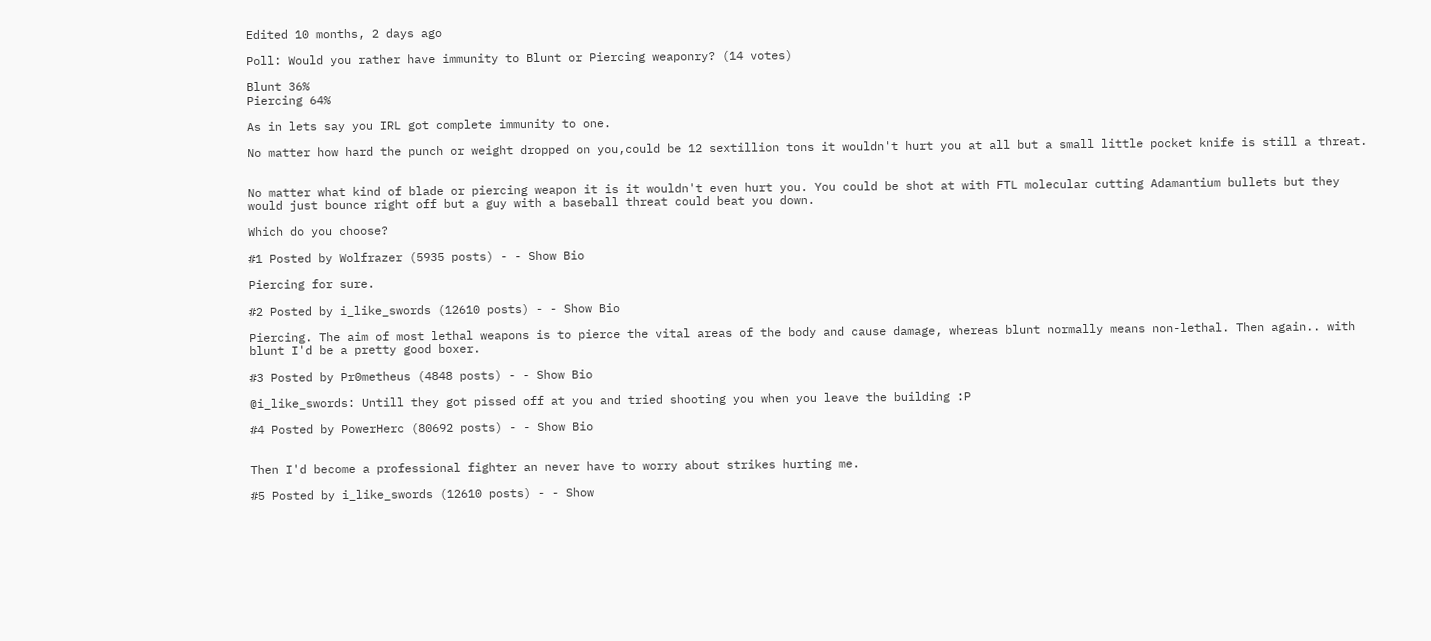Edited 10 months, 2 days ago

Poll: Would you rather have immunity to Blunt or Piercing weaponry? (14 votes)

Blunt 36%
Piercing 64%

As in lets say you IRL got complete immunity to one.

No matter how hard the punch or weight dropped on you,could be 12 sextillion tons it wouldn't hurt you at all but a small little pocket knife is still a threat.


No matter what kind of blade or piercing weapon it is it wouldn't even hurt you. You could be shot at with FTL molecular cutting Adamantium bullets but they would just bounce right off but a guy with a baseball threat could beat you down.

Which do you choose?

#1 Posted by Wolfrazer (5935 posts) - - Show Bio

Piercing for sure.

#2 Posted by i_like_swords (12610 posts) - - Show Bio

Piercing. The aim of most lethal weapons is to pierce the vital areas of the body and cause damage, whereas blunt normally means non-lethal. Then again.. with blunt I'd be a pretty good boxer.

#3 Posted by Pr0metheus (4848 posts) - - Show Bio

@i_like_swords: Untill they got pissed off at you and tried shooting you when you leave the building :P

#4 Posted by PowerHerc (80692 posts) - - Show Bio


Then I'd become a professional fighter an never have to worry about strikes hurting me.

#5 Posted by i_like_swords (12610 posts) - - Show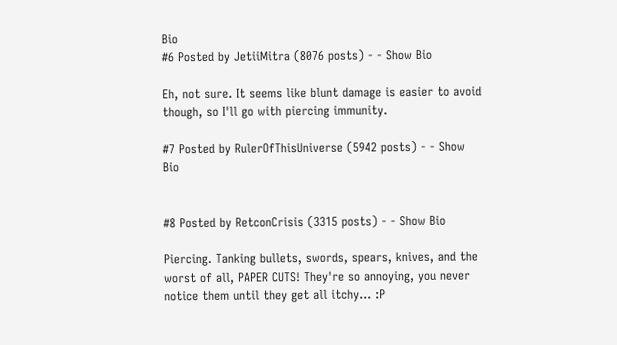Bio
#6 Posted by JetiiMitra (8076 posts) - - Show Bio

Eh, not sure. It seems like blunt damage is easier to avoid though, so I'll go with piercing immunity.

#7 Posted by RulerOfThisUniverse (5942 posts) - - Show Bio


#8 Posted by RetconCrisis (3315 posts) - - Show Bio

Piercing. Tanking bullets, swords, spears, knives, and the worst of all, PAPER CUTS! They're so annoying, you never notice them until they get all itchy... :P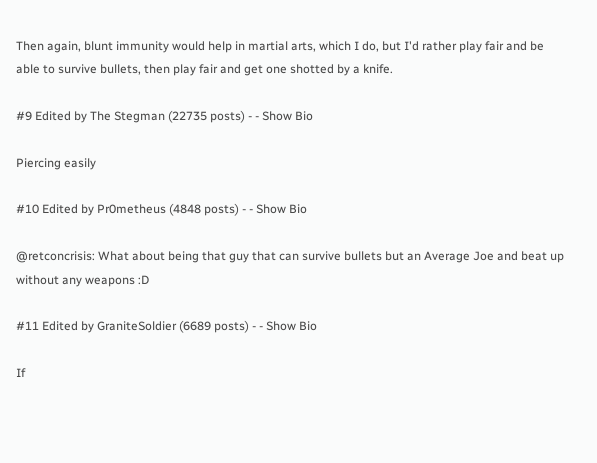Then again, blunt immunity would help in martial arts, which I do, but I'd rather play fair and be able to survive bullets, then play fair and get one shotted by a knife.

#9 Edited by The Stegman (22735 posts) - - Show Bio

Piercing easily

#10 Edited by Pr0metheus (4848 posts) - - Show Bio

@retconcrisis: What about being that guy that can survive bullets but an Average Joe and beat up without any weapons :D

#11 Edited by GraniteSoldier (6689 posts) - - Show Bio

If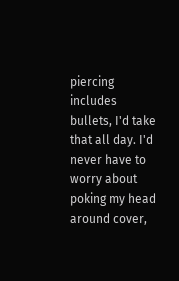piercing includes bullets, I'd take that all day. I'd never have to worry about poking my head around cover,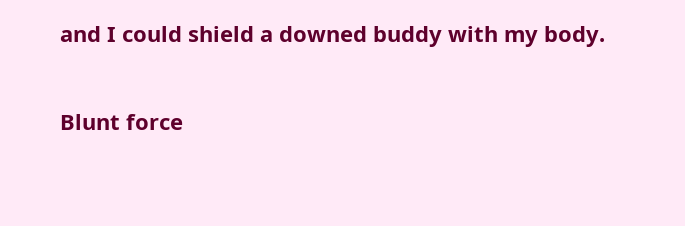and I could shield a downed buddy with my body.

Blunt force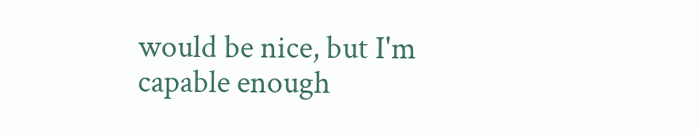would be nice, but I'm capable enough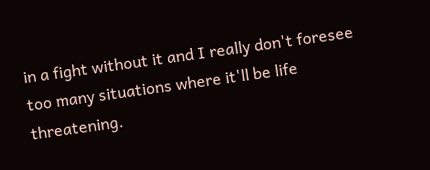in a fight without it and I really don't foresee too many situations where it'll be life threatening.